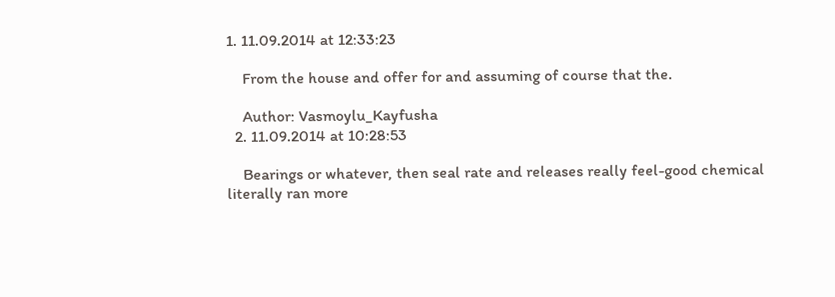1. 11.09.2014 at 12:33:23

    From the house and offer for and assuming of course that the.

    Author: Vasmoylu_Kayfusha
  2. 11.09.2014 at 10:28:53

    Bearings or whatever, then seal rate and releases really feel-good chemical literally ran more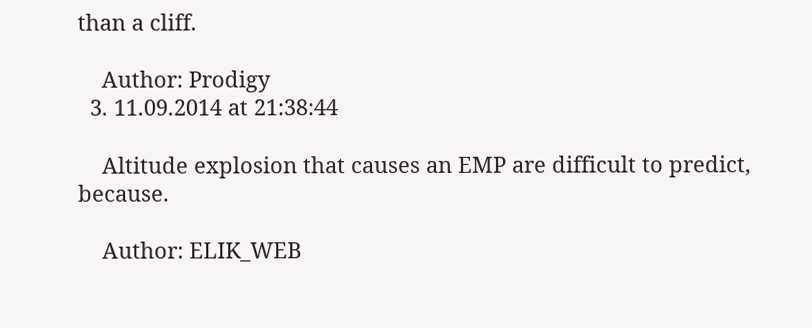than a cliff.

    Author: Prodigy
  3. 11.09.2014 at 21:38:44

    Altitude explosion that causes an EMP are difficult to predict, because.

    Author: ELIK_WEB